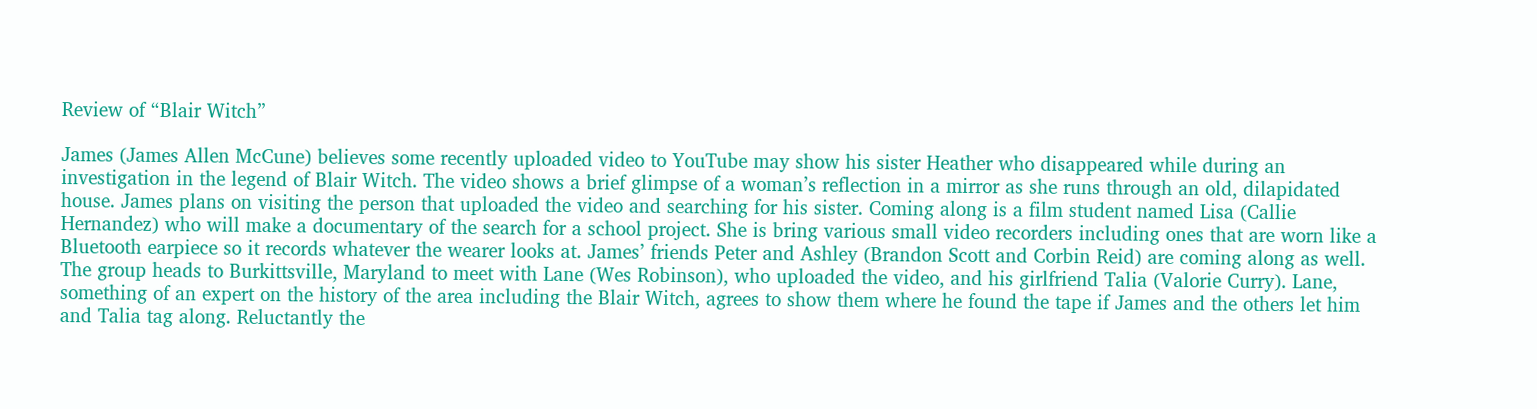Review of “Blair Witch”

James (James Allen McCune) believes some recently uploaded video to YouTube may show his sister Heather who disappeared while during an investigation in the legend of Blair Witch. The video shows a brief glimpse of a woman’s reflection in a mirror as she runs through an old, dilapidated house. James plans on visiting the person that uploaded the video and searching for his sister. Coming along is a film student named Lisa (Callie Hernandez) who will make a documentary of the search for a school project. She is bring various small video recorders including ones that are worn like a Bluetooth earpiece so it records whatever the wearer looks at. James’ friends Peter and Ashley (Brandon Scott and Corbin Reid) are coming along as well. The group heads to Burkittsville, Maryland to meet with Lane (Wes Robinson), who uploaded the video, and his girlfriend Talia (Valorie Curry). Lane, something of an expert on the history of the area including the Blair Witch, agrees to show them where he found the tape if James and the others let him and Talia tag along. Reluctantly the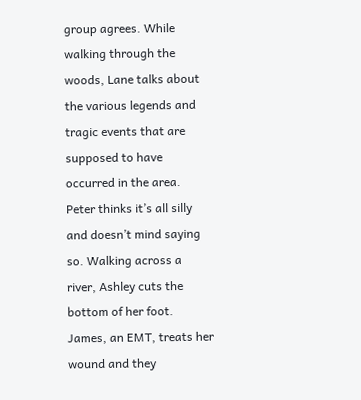group agrees. While walking through the woods, Lane talks about the various legends and tragic events that are supposed to have occurred in the area. Peter thinks it’s all silly and doesn’t mind saying so. Walking across a river, Ashley cuts the bottom of her foot. James, an EMT, treats her wound and they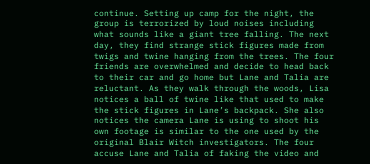continue. Setting up camp for the night, the group is terrorized by loud noises including what sounds like a giant tree falling. The next day, they find strange stick figures made from twigs and twine hanging from the trees. The four friends are overwhelmed and decide to head back to their car and go home but Lane and Talia are reluctant. As they walk through the woods, Lisa notices a ball of twine like that used to make the stick figures in Lane’s backpack. She also notices the camera Lane is using to shoot his own footage is similar to the one used by the original Blair Witch investigators. The four accuse Lane and Talia of faking the video and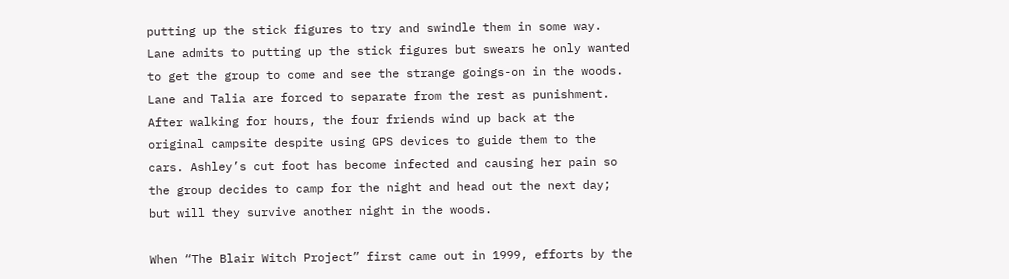putting up the stick figures to try and swindle them in some way. Lane admits to putting up the stick figures but swears he only wanted to get the group to come and see the strange goings-on in the woods. Lane and Talia are forced to separate from the rest as punishment. After walking for hours, the four friends wind up back at the original campsite despite using GPS devices to guide them to the cars. Ashley’s cut foot has become infected and causing her pain so the group decides to camp for the night and head out the next day; but will they survive another night in the woods.

When “The Blair Witch Project” first came out in 1999, efforts by the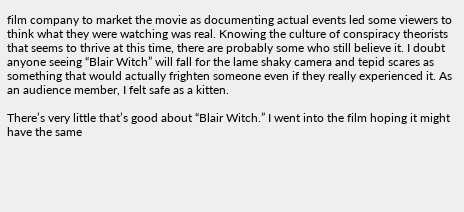film company to market the movie as documenting actual events led some viewers to think what they were watching was real. Knowing the culture of conspiracy theorists that seems to thrive at this time, there are probably some who still believe it. I doubt anyone seeing “Blair Witch” will fall for the lame shaky camera and tepid scares as something that would actually frighten someone even if they really experienced it. As an audience member, I felt safe as a kitten.

There’s very little that’s good about “Blair Witch.” I went into the film hoping it might have the same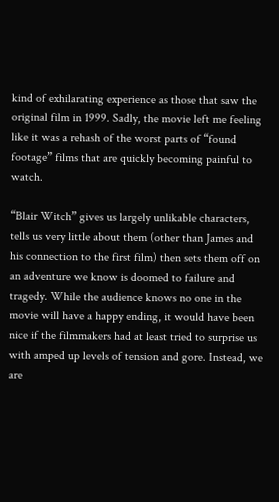kind of exhilarating experience as those that saw the original film in 1999. Sadly, the movie left me feeling like it was a rehash of the worst parts of “found footage” films that are quickly becoming painful to watch.

“Blair Witch” gives us largely unlikable characters, tells us very little about them (other than James and his connection to the first film) then sets them off on an adventure we know is doomed to failure and tragedy. While the audience knows no one in the movie will have a happy ending, it would have been nice if the filmmakers had at least tried to surprise us with amped up levels of tension and gore. Instead, we are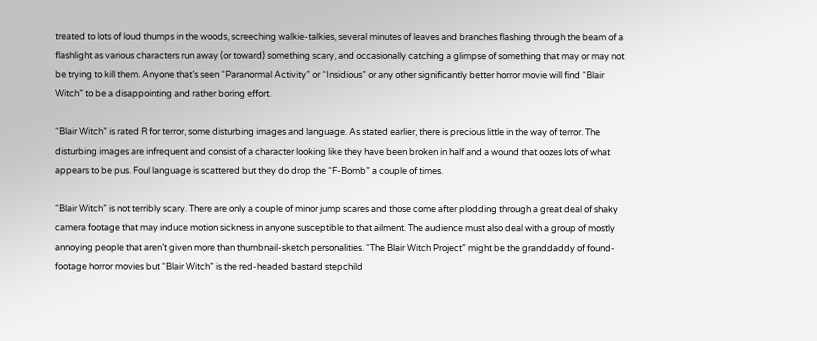treated to lots of loud thumps in the woods, screeching walkie-talkies, several minutes of leaves and branches flashing through the beam of a flashlight as various characters run away (or toward) something scary, and occasionally catching a glimpse of something that may or may not be trying to kill them. Anyone that’s seen “Paranormal Activity” or “Insidious” or any other significantly better horror movie will find “Blair Witch” to be a disappointing and rather boring effort.

“Blair Witch” is rated R for terror, some disturbing images and language. As stated earlier, there is precious little in the way of terror. The disturbing images are infrequent and consist of a character looking like they have been broken in half and a wound that oozes lots of what appears to be pus. Foul language is scattered but they do drop the “F-Bomb” a couple of times.

“Blair Witch” is not terribly scary. There are only a couple of minor jump scares and those come after plodding through a great deal of shaky camera footage that may induce motion sickness in anyone susceptible to that ailment. The audience must also deal with a group of mostly annoying people that aren’t given more than thumbnail-sketch personalities. “The Blair Witch Project” might be the granddaddy of found-footage horror movies but “Blair Witch” is the red-headed bastard stepchild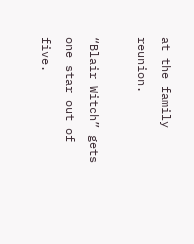at the family reunion.

“Blair Witch” gets one star out of five.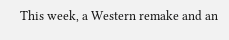This week, a Western remake and an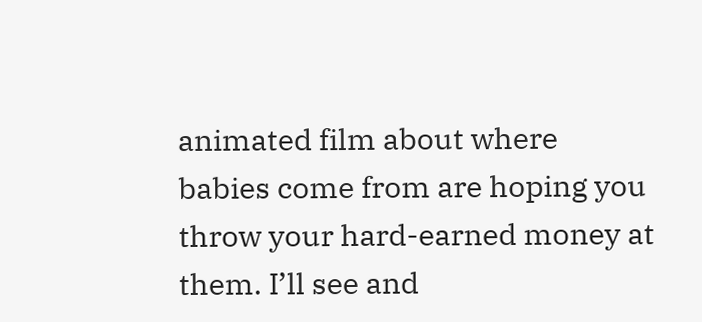animated film about where babies come from are hoping you throw your hard-earned money at them. I’ll see and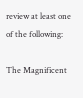review at least one of the following:

The Magnificent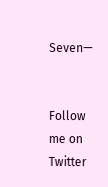Seven—


Follow me on Twitter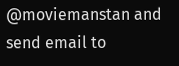@moviemanstan and send email to